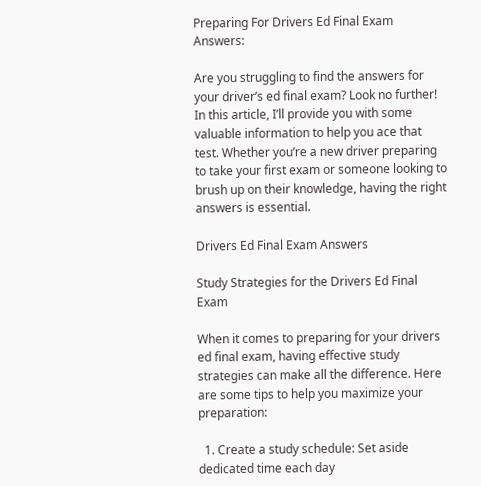Preparing For Drivers Ed Final Exam Answers:

Are you struggling to find the answers for your driver’s ed final exam? Look no further! In this article, I’ll provide you with some valuable information to help you ace that test. Whether you’re a new driver preparing to take your first exam or someone looking to brush up on their knowledge, having the right answers is essential.

Drivers Ed Final Exam Answers

Study Strategies for the Drivers Ed Final Exam

When it comes to preparing for your drivers ed final exam, having effective study strategies can make all the difference. Here are some tips to help you maximize your preparation:

  1. Create a study schedule: Set aside dedicated time each day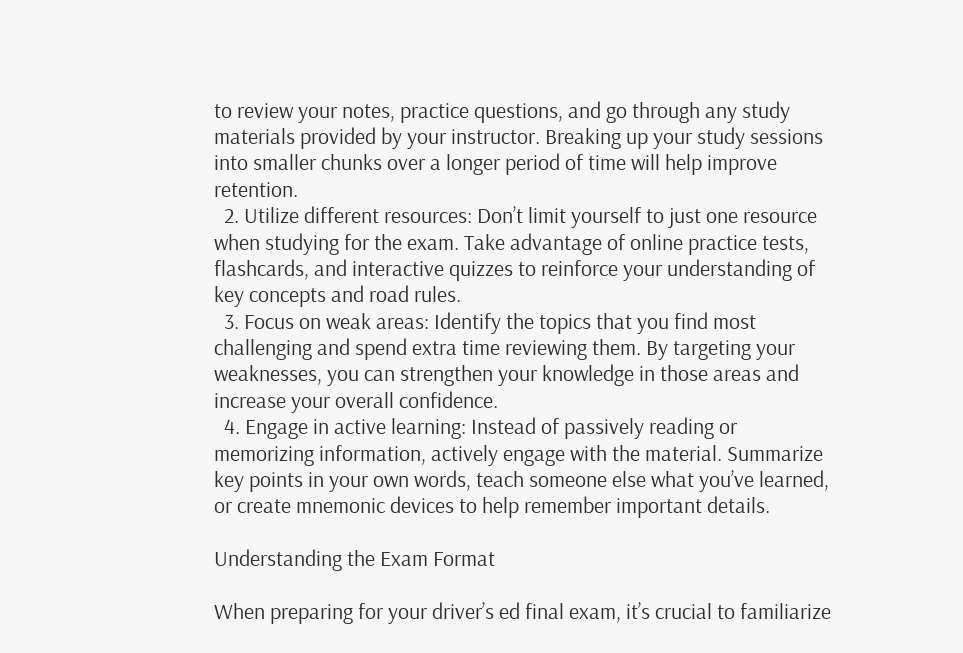to review your notes, practice questions, and go through any study materials provided by your instructor. Breaking up your study sessions into smaller chunks over a longer period of time will help improve retention.
  2. Utilize different resources: Don’t limit yourself to just one resource when studying for the exam. Take advantage of online practice tests, flashcards, and interactive quizzes to reinforce your understanding of key concepts and road rules.
  3. Focus on weak areas: Identify the topics that you find most challenging and spend extra time reviewing them. By targeting your weaknesses, you can strengthen your knowledge in those areas and increase your overall confidence.
  4. Engage in active learning: Instead of passively reading or memorizing information, actively engage with the material. Summarize key points in your own words, teach someone else what you’ve learned, or create mnemonic devices to help remember important details.

Understanding the Exam Format

When preparing for your driver’s ed final exam, it’s crucial to familiarize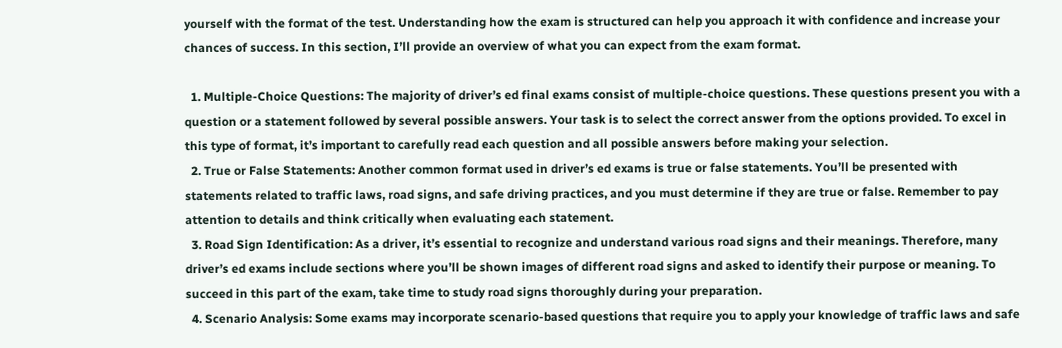yourself with the format of the test. Understanding how the exam is structured can help you approach it with confidence and increase your chances of success. In this section, I’ll provide an overview of what you can expect from the exam format.

  1. Multiple-Choice Questions: The majority of driver’s ed final exams consist of multiple-choice questions. These questions present you with a question or a statement followed by several possible answers. Your task is to select the correct answer from the options provided. To excel in this type of format, it’s important to carefully read each question and all possible answers before making your selection.
  2. True or False Statements: Another common format used in driver’s ed exams is true or false statements. You’ll be presented with statements related to traffic laws, road signs, and safe driving practices, and you must determine if they are true or false. Remember to pay attention to details and think critically when evaluating each statement.
  3. Road Sign Identification: As a driver, it’s essential to recognize and understand various road signs and their meanings. Therefore, many driver’s ed exams include sections where you’ll be shown images of different road signs and asked to identify their purpose or meaning. To succeed in this part of the exam, take time to study road signs thoroughly during your preparation.
  4. Scenario Analysis: Some exams may incorporate scenario-based questions that require you to apply your knowledge of traffic laws and safe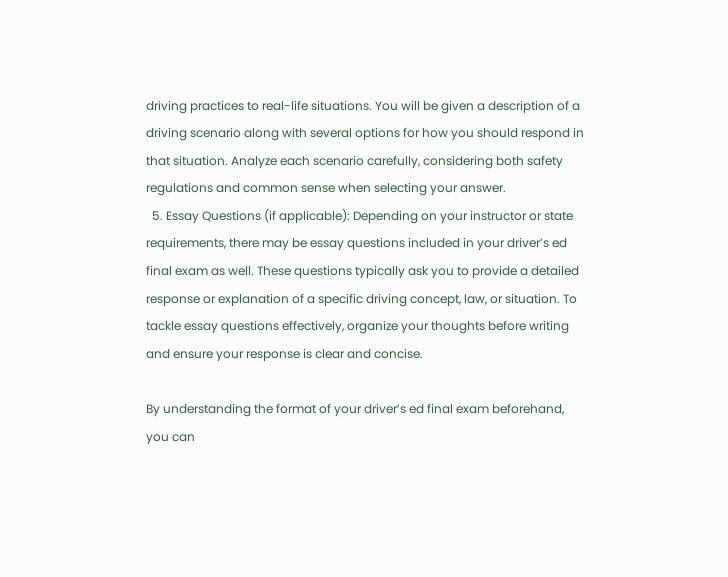driving practices to real-life situations. You will be given a description of a driving scenario along with several options for how you should respond in that situation. Analyze each scenario carefully, considering both safety regulations and common sense when selecting your answer.
  5. Essay Questions (if applicable): Depending on your instructor or state requirements, there may be essay questions included in your driver’s ed final exam as well. These questions typically ask you to provide a detailed response or explanation of a specific driving concept, law, or situation. To tackle essay questions effectively, organize your thoughts before writing and ensure your response is clear and concise.

By understanding the format of your driver’s ed final exam beforehand, you can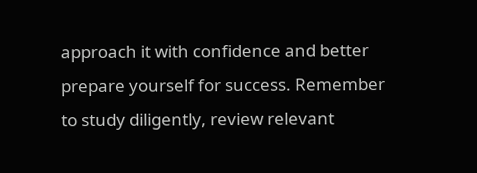approach it with confidence and better prepare yourself for success. Remember to study diligently, review relevant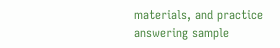materials, and practice answering sample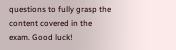questions to fully grasp the content covered in the exam. Good luck!